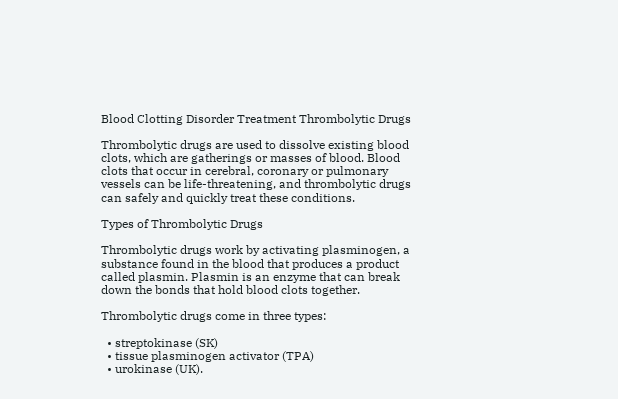Blood Clotting Disorder Treatment Thrombolytic Drugs

Thrombolytic drugs are used to dissolve existing blood clots, which are gatherings or masses of blood. Blood clots that occur in cerebral, coronary or pulmonary vessels can be life-threatening, and thrombolytic drugs can safely and quickly treat these conditions.

Types of Thrombolytic Drugs

Thrombolytic drugs work by activating plasminogen, a substance found in the blood that produces a product called plasmin. Plasmin is an enzyme that can break down the bonds that hold blood clots together.

Thrombolytic drugs come in three types:

  • streptokinase (SK)
  • tissue plasminogen activator (TPA)
  • urokinase (UK).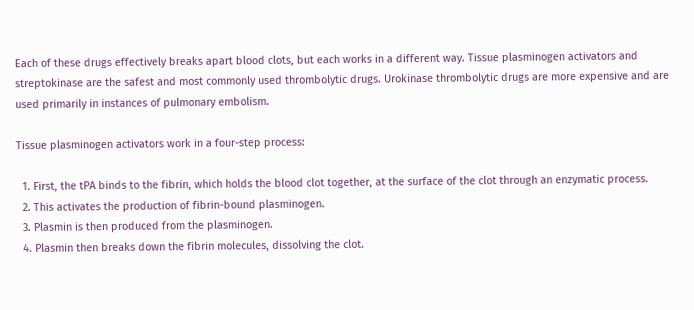Each of these drugs effectively breaks apart blood clots, but each works in a different way. Tissue plasminogen activators and streptokinase are the safest and most commonly used thrombolytic drugs. Urokinase thrombolytic drugs are more expensive and are used primarily in instances of pulmonary embolism.

Tissue plasminogen activators work in a four-step process:

  1. First, the tPA binds to the fibrin, which holds the blood clot together, at the surface of the clot through an enzymatic process.
  2. This activates the production of fibrin-bound plasminogen.
  3. Plasmin is then produced from the plasminogen.
  4. Plasmin then breaks down the fibrin molecules, dissolving the clot.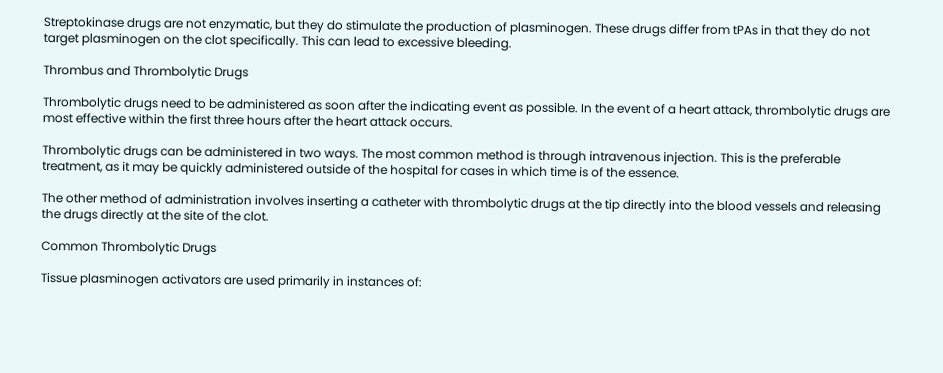Streptokinase drugs are not enzymatic, but they do stimulate the production of plasminogen. These drugs differ from tPAs in that they do not target plasminogen on the clot specifically. This can lead to excessive bleeding.

Thrombus and Thrombolytic Drugs

Thrombolytic drugs need to be administered as soon after the indicating event as possible. In the event of a heart attack, thrombolytic drugs are most effective within the first three hours after the heart attack occurs.

Thrombolytic drugs can be administered in two ways. The most common method is through intravenous injection. This is the preferable treatment, as it may be quickly administered outside of the hospital for cases in which time is of the essence.

The other method of administration involves inserting a catheter with thrombolytic drugs at the tip directly into the blood vessels and releasing the drugs directly at the site of the clot.

Common Thrombolytic Drugs

Tissue plasminogen activators are used primarily in instances of: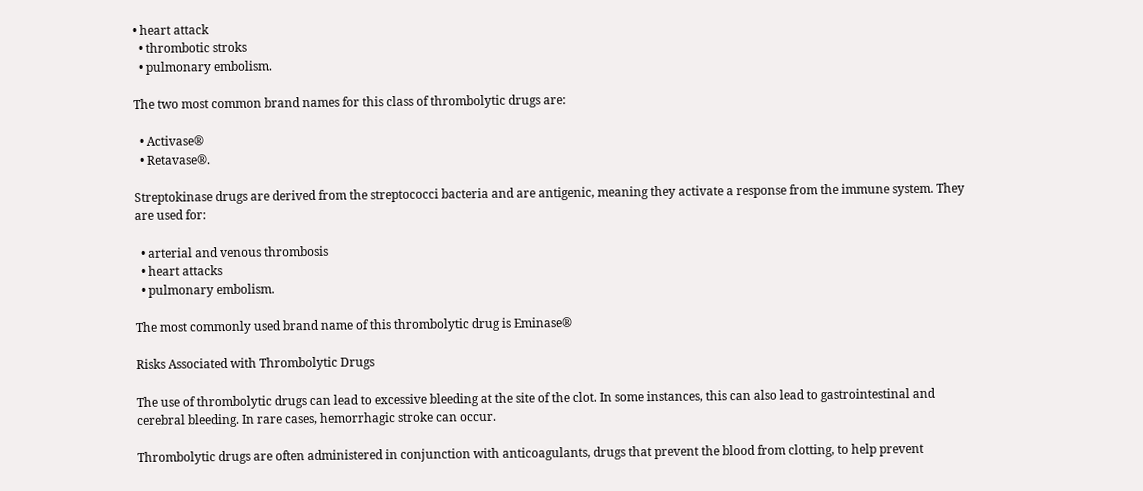• heart attack
  • thrombotic stroks
  • pulmonary embolism.

The two most common brand names for this class of thrombolytic drugs are:

  • Activase®
  • Retavase®.

Streptokinase drugs are derived from the streptococci bacteria and are antigenic, meaning they activate a response from the immune system. They are used for:

  • arterial and venous thrombosis
  • heart attacks
  • pulmonary embolism.

The most commonly used brand name of this thrombolytic drug is Eminase®

Risks Associated with Thrombolytic Drugs

The use of thrombolytic drugs can lead to excessive bleeding at the site of the clot. In some instances, this can also lead to gastrointestinal and cerebral bleeding. In rare cases, hemorrhagic stroke can occur.

Thrombolytic drugs are often administered in conjunction with anticoagulants, drugs that prevent the blood from clotting, to help prevent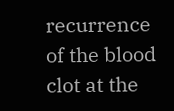recurrence of the blood clot at the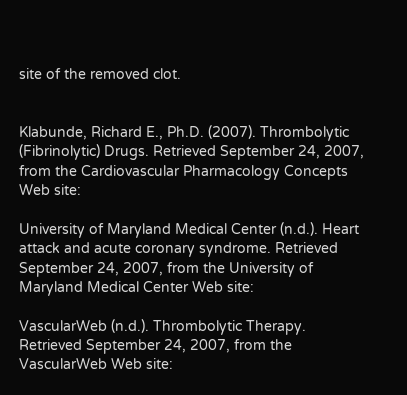site of the removed clot.


Klabunde, Richard E., Ph.D. (2007). Thrombolytic (Fibrinolytic) Drugs. Retrieved September 24, 2007, from the Cardiovascular Pharmacology Concepts Web site:

University of Maryland Medical Center (n.d.). Heart attack and acute coronary syndrome. Retrieved September 24, 2007, from the University of Maryland Medical Center Web site:

VascularWeb (n.d.). Thrombolytic Therapy. Retrieved September 24, 2007, from the VascularWeb Web site: